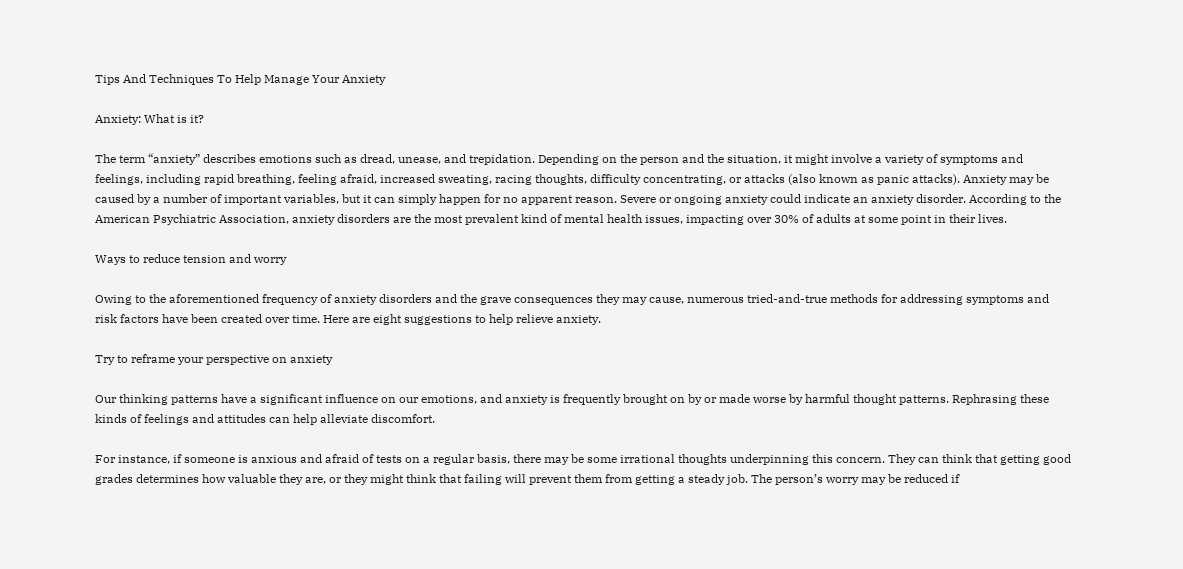Tips And Techniques To Help Manage Your Anxiety

Anxiety: What is it?

The term “anxiety” describes emotions such as dread, unease, and trepidation. Depending on the person and the situation, it might involve a variety of symptoms and feelings, including rapid breathing, feeling afraid, increased sweating, racing thoughts, difficulty concentrating, or attacks (also known as panic attacks). Anxiety may be caused by a number of important variables, but it can simply happen for no apparent reason. Severe or ongoing anxiety could indicate an anxiety disorder. According to the American Psychiatric Association, anxiety disorders are the most prevalent kind of mental health issues, impacting over 30% of adults at some point in their lives.

Ways to reduce tension and worry

Owing to the aforementioned frequency of anxiety disorders and the grave consequences they may cause, numerous tried-and-true methods for addressing symptoms and risk factors have been created over time. Here are eight suggestions to help relieve anxiety.

Try to reframe your perspective on anxiety

Our thinking patterns have a significant influence on our emotions, and anxiety is frequently brought on by or made worse by harmful thought patterns. Rephrasing these kinds of feelings and attitudes can help alleviate discomfort.

For instance, if someone is anxious and afraid of tests on a regular basis, there may be some irrational thoughts underpinning this concern. They can think that getting good grades determines how valuable they are, or they might think that failing will prevent them from getting a steady job. The person’s worry may be reduced if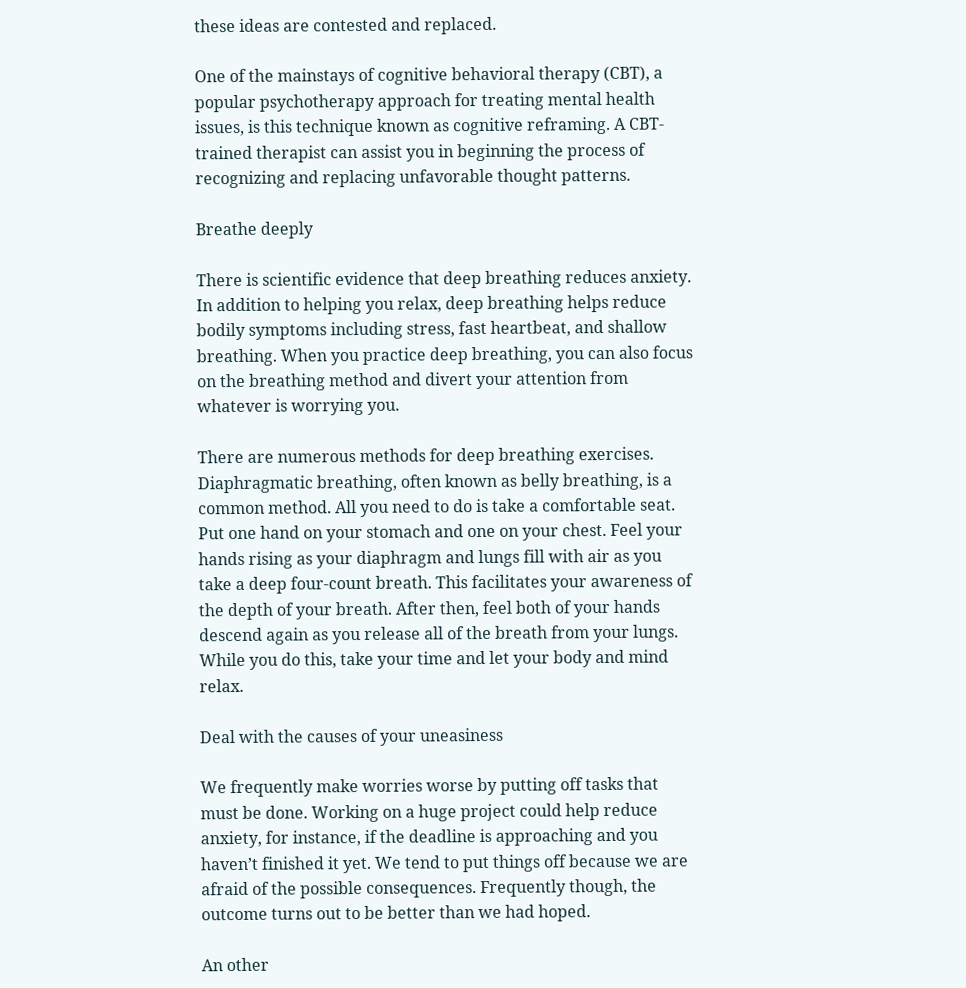these ideas are contested and replaced.

One of the mainstays of cognitive behavioral therapy (CBT), a popular psychotherapy approach for treating mental health issues, is this technique known as cognitive reframing. A CBT-trained therapist can assist you in beginning the process of recognizing and replacing unfavorable thought patterns.

Breathe deeply

There is scientific evidence that deep breathing reduces anxiety. In addition to helping you relax, deep breathing helps reduce bodily symptoms including stress, fast heartbeat, and shallow breathing. When you practice deep breathing, you can also focus on the breathing method and divert your attention from whatever is worrying you.

There are numerous methods for deep breathing exercises. Diaphragmatic breathing, often known as belly breathing, is a common method. All you need to do is take a comfortable seat. Put one hand on your stomach and one on your chest. Feel your hands rising as your diaphragm and lungs fill with air as you take a deep four-count breath. This facilitates your awareness of the depth of your breath. After then, feel both of your hands descend again as you release all of the breath from your lungs. While you do this, take your time and let your body and mind relax.

Deal with the causes of your uneasiness

We frequently make worries worse by putting off tasks that must be done. Working on a huge project could help reduce anxiety, for instance, if the deadline is approaching and you haven’t finished it yet. We tend to put things off because we are afraid of the possible consequences. Frequently though, the outcome turns out to be better than we had hoped.

An other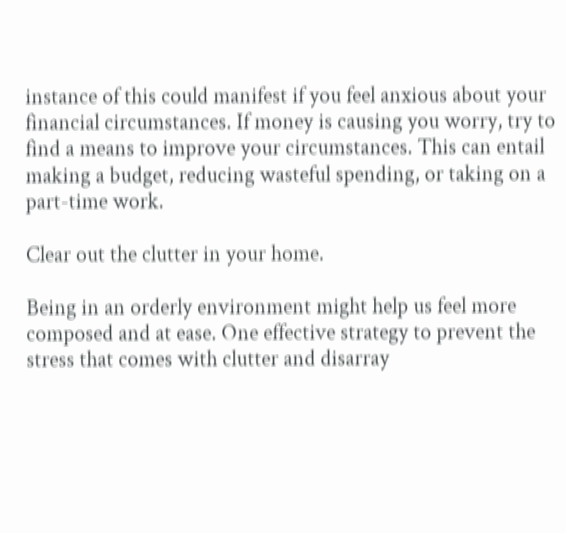instance of this could manifest if you feel anxious about your financial circumstances. If money is causing you worry, try to find a means to improve your circumstances. This can entail making a budget, reducing wasteful spending, or taking on a part-time work.

Clear out the clutter in your home.

Being in an orderly environment might help us feel more composed and at ease. One effective strategy to prevent the stress that comes with clutter and disarray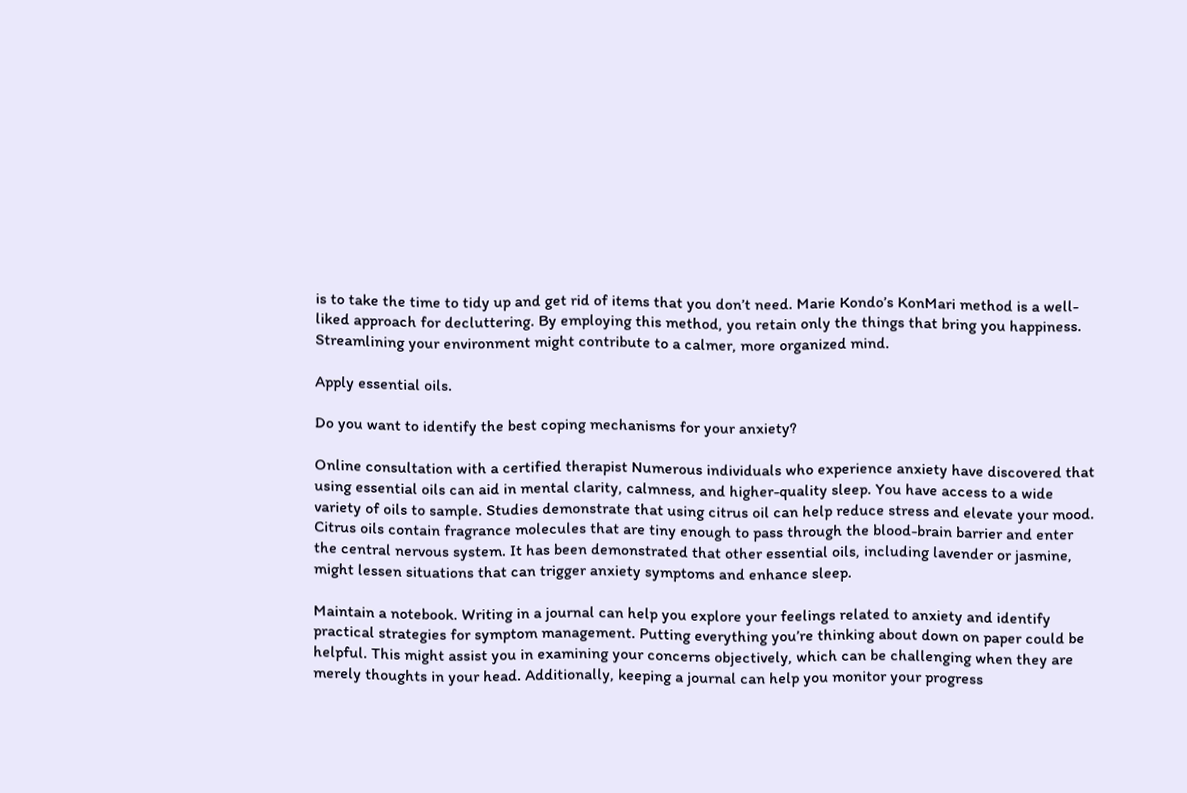is to take the time to tidy up and get rid of items that you don’t need. Marie Kondo’s KonMari method is a well-liked approach for decluttering. By employing this method, you retain only the things that bring you happiness. Streamlining your environment might contribute to a calmer, more organized mind.

Apply essential oils.

Do you want to identify the best coping mechanisms for your anxiety?

Online consultation with a certified therapist Numerous individuals who experience anxiety have discovered that using essential oils can aid in mental clarity, calmness, and higher-quality sleep. You have access to a wide variety of oils to sample. Studies demonstrate that using citrus oil can help reduce stress and elevate your mood. Citrus oils contain fragrance molecules that are tiny enough to pass through the blood-brain barrier and enter the central nervous system. It has been demonstrated that other essential oils, including lavender or jasmine, might lessen situations that can trigger anxiety symptoms and enhance sleep.

Maintain a notebook. Writing in a journal can help you explore your feelings related to anxiety and identify practical strategies for symptom management. Putting everything you’re thinking about down on paper could be helpful. This might assist you in examining your concerns objectively, which can be challenging when they are merely thoughts in your head. Additionally, keeping a journal can help you monitor your progress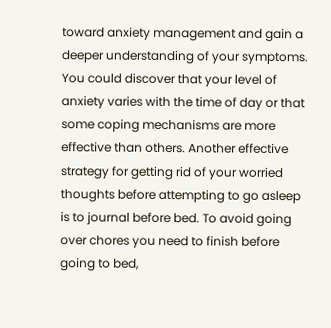toward anxiety management and gain a deeper understanding of your symptoms. You could discover that your level of anxiety varies with the time of day or that some coping mechanisms are more effective than others. Another effective strategy for getting rid of your worried thoughts before attempting to go asleep is to journal before bed. To avoid going over chores you need to finish before going to bed,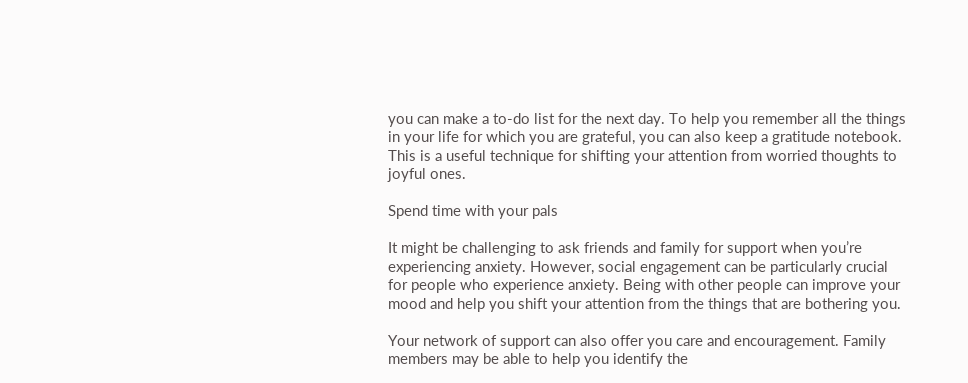you can make a to-do list for the next day. To help you remember all the things in your life for which you are grateful, you can also keep a gratitude notebook. This is a useful technique for shifting your attention from worried thoughts to joyful ones.

Spend time with your pals

It might be challenging to ask friends and family for support when you’re experiencing anxiety. However, social engagement can be particularly crucial for people who experience anxiety. Being with other people can improve your mood and help you shift your attention from the things that are bothering you.

Your network of support can also offer you care and encouragement. Family members may be able to help you identify the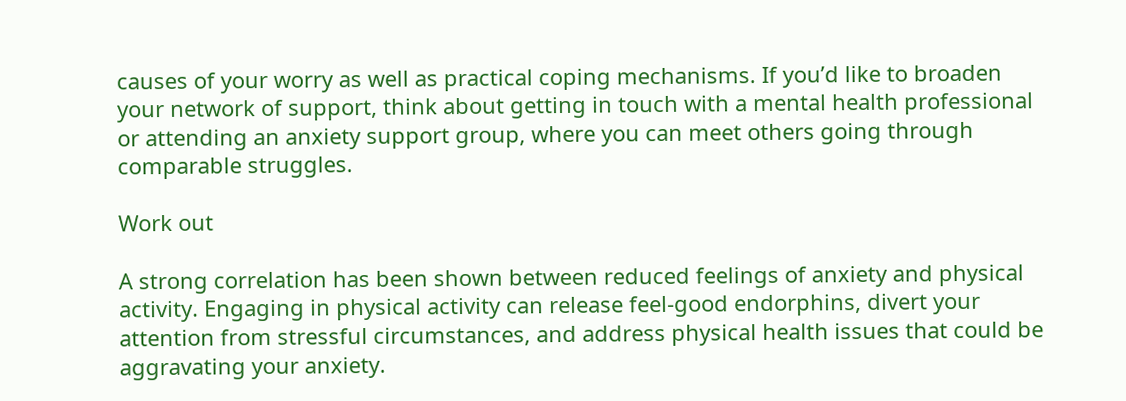causes of your worry as well as practical coping mechanisms. If you’d like to broaden your network of support, think about getting in touch with a mental health professional or attending an anxiety support group, where you can meet others going through comparable struggles.

Work out

A strong correlation has been shown between reduced feelings of anxiety and physical activity. Engaging in physical activity can release feel-good endorphins, divert your attention from stressful circumstances, and address physical health issues that could be aggravating your anxiety.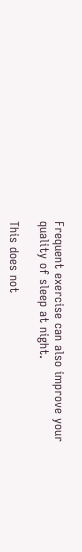Frequent exercise can also improve your quality of sleep at night.

This does not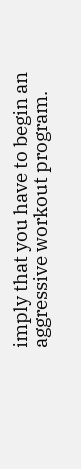imply that you have to begin an aggressive workout program.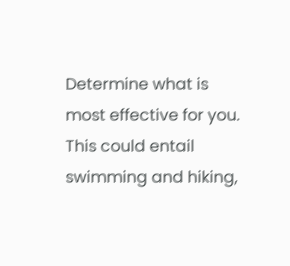Determine what is most effective for you. This could entail swimming and hiking,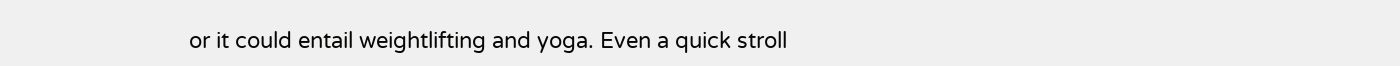or it could entail weightlifting and yoga. Even a quick stroll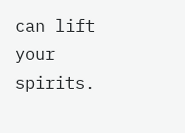can lift your spirits.